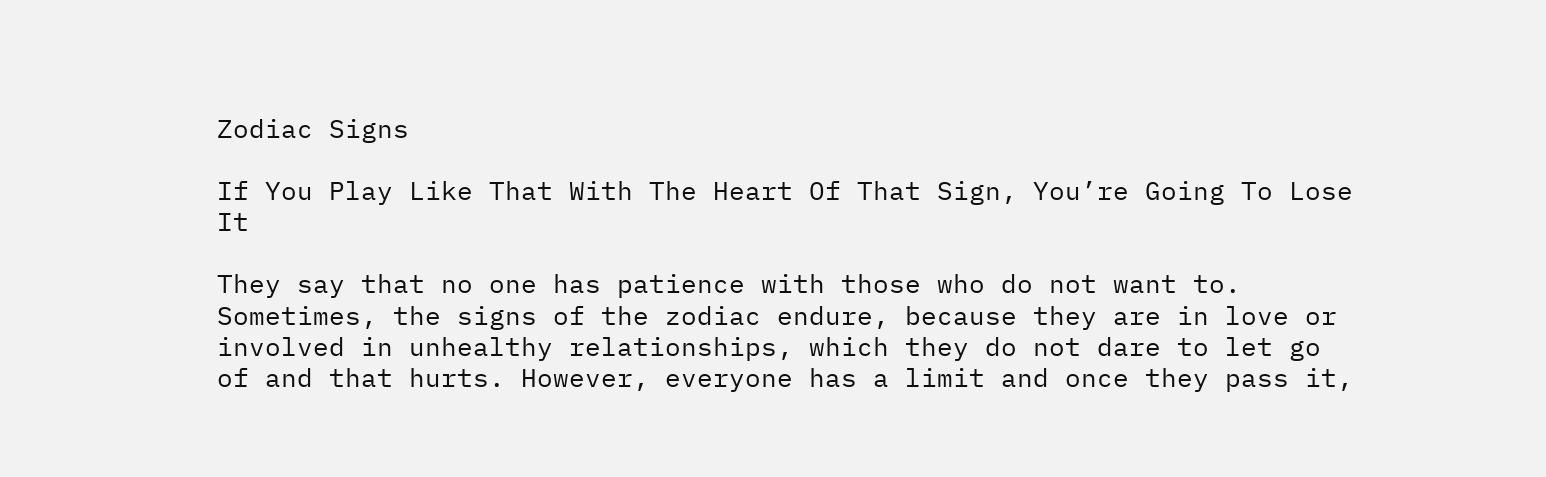Zodiac Signs

If You Play Like That With The Heart Of That Sign, You’re Going To Lose It

They say that no one has patience with those who do not want to. Sometimes, the signs of the zodiac endure, because they are in love or involved in unhealthy relationships, which they do not dare to let go of and that hurts. However, everyone has a limit and once they pass it,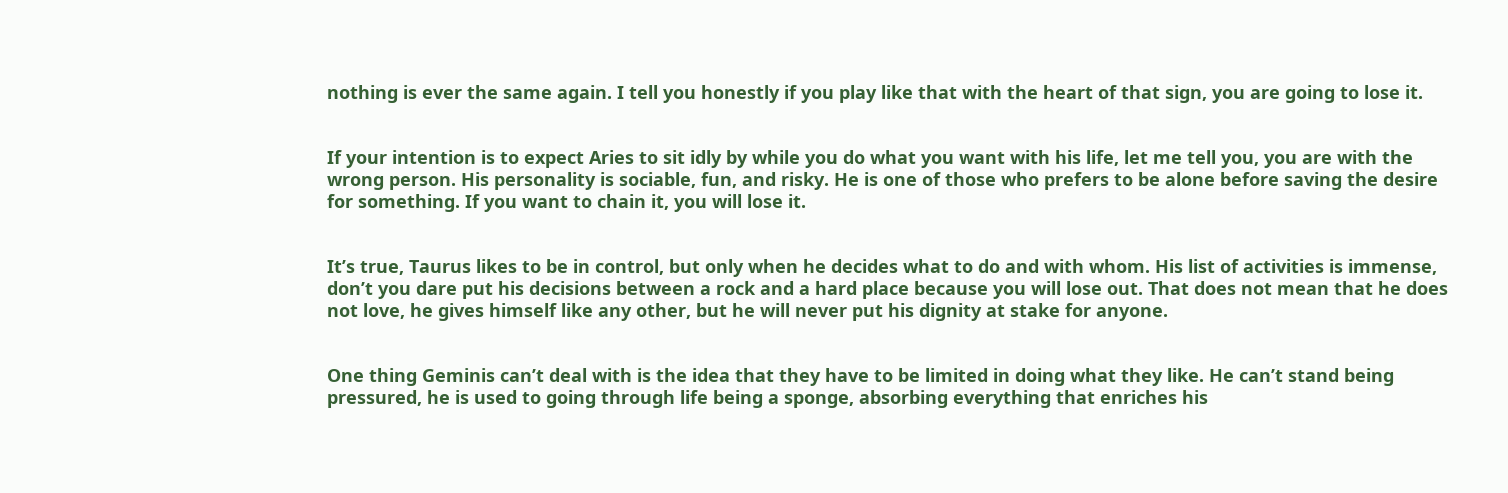nothing is ever the same again. I tell you honestly if you play like that with the heart of that sign, you are going to lose it.


If your intention is to expect Aries to sit idly by while you do what you want with his life, let me tell you, you are with the wrong person. His personality is sociable, fun, and risky. He is one of those who prefers to be alone before saving the desire for something. If you want to chain it, you will lose it.


It’s true, Taurus likes to be in control, but only when he decides what to do and with whom. His list of activities is immense, don’t you dare put his decisions between a rock and a hard place because you will lose out. That does not mean that he does not love, he gives himself like any other, but he will never put his dignity at stake for anyone.


One thing Geminis can’t deal with is the idea that they have to be limited in doing what they like. He can’t stand being pressured, he is used to going through life being a sponge, absorbing everything that enriches his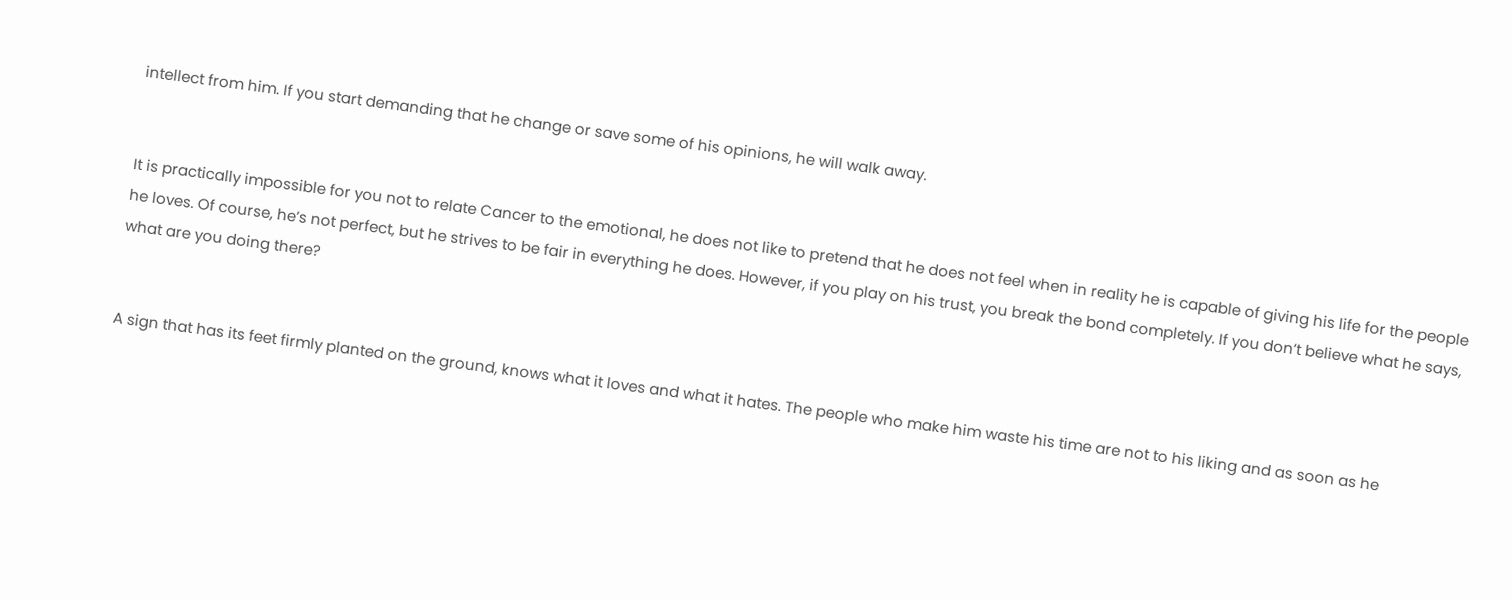intellect from him. If you start demanding that he change or save some of his opinions, he will walk away.


It is practically impossible for you not to relate Cancer to the emotional, he does not like to pretend that he does not feel when in reality he is capable of giving his life for the people he loves. Of course, he’s not perfect, but he strives to be fair in everything he does. However, if you play on his trust, you break the bond completely. If you don’t believe what he says, what are you doing there?


A sign that has its feet firmly planted on the ground, knows what it loves and what it hates. The people who make him waste his time are not to his liking and as soon as he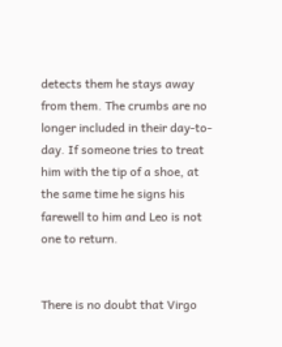detects them he stays away from them. The crumbs are no longer included in their day-to-day. If someone tries to treat him with the tip of a shoe, at the same time he signs his farewell to him and Leo is not one to return.


There is no doubt that Virgo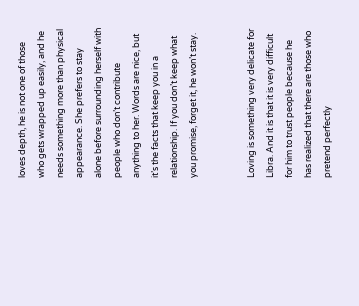loves depth, he is not one of those who gets wrapped up easily, and he needs something more than physical appearance. She prefers to stay alone before surrounding herself with people who don’t contribute anything to her. Words are nice, but it’s the facts that keep you in a relationship. If you don’t keep what you promise, forget it, he won’t stay.


Loving is something very delicate for Libra. And it is that it is very difficult for him to trust people because he has realized that there are those who pretend perfectly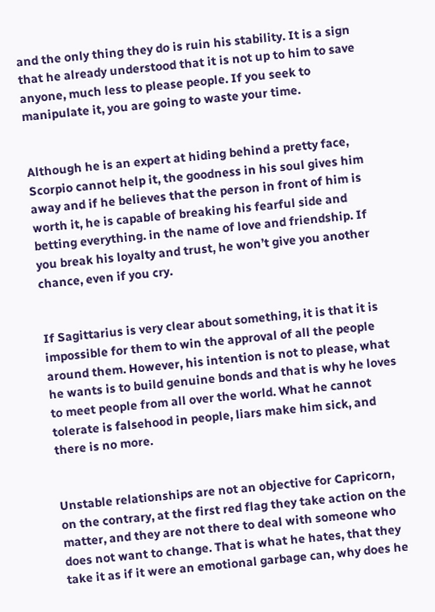and the only thing they do is ruin his stability. It is a sign that he already understood that it is not up to him to save anyone, much less to please people. If you seek to manipulate it, you are going to waste your time.


Although he is an expert at hiding behind a pretty face, Scorpio cannot help it, the goodness in his soul gives him away and if he believes that the person in front of him is worth it, he is capable of breaking his fearful side and betting everything. in the name of love and friendship. If you break his loyalty and trust, he won’t give you another chance, even if you cry.


If Sagittarius is very clear about something, it is that it is impossible for them to win the approval of all the people around them. However, his intention is not to please, what he wants is to build genuine bonds and that is why he loves to meet people from all over the world. What he cannot tolerate is falsehood in people, liars make him sick, and there is no more.


Unstable relationships are not an objective for Capricorn, on the contrary, at the first red flag they take action on the matter, and they are not there to deal with someone who does not want to change. That is what he hates, that they take it as if it were an emotional garbage can, why does he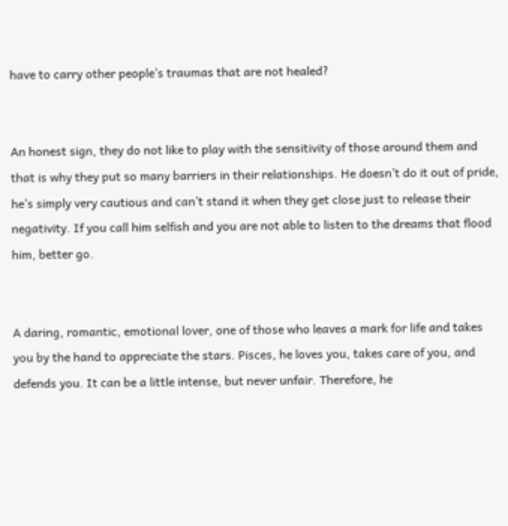have to carry other people’s traumas that are not healed?


An honest sign, they do not like to play with the sensitivity of those around them and that is why they put so many barriers in their relationships. He doesn’t do it out of pride, he’s simply very cautious and can’t stand it when they get close just to release their negativity. If you call him selfish and you are not able to listen to the dreams that flood him, better go.


A daring, romantic, emotional lover, one of those who leaves a mark for life and takes you by the hand to appreciate the stars. Pisces, he loves you, takes care of you, and defends you. It can be a little intense, but never unfair. Therefore, he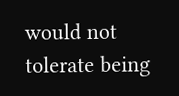would not tolerate being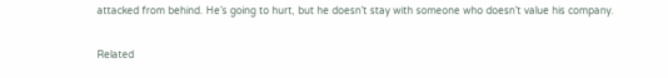attacked from behind. He’s going to hurt, but he doesn’t stay with someone who doesn’t value his company.

Related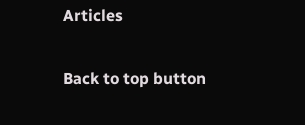Articles

Back to top button